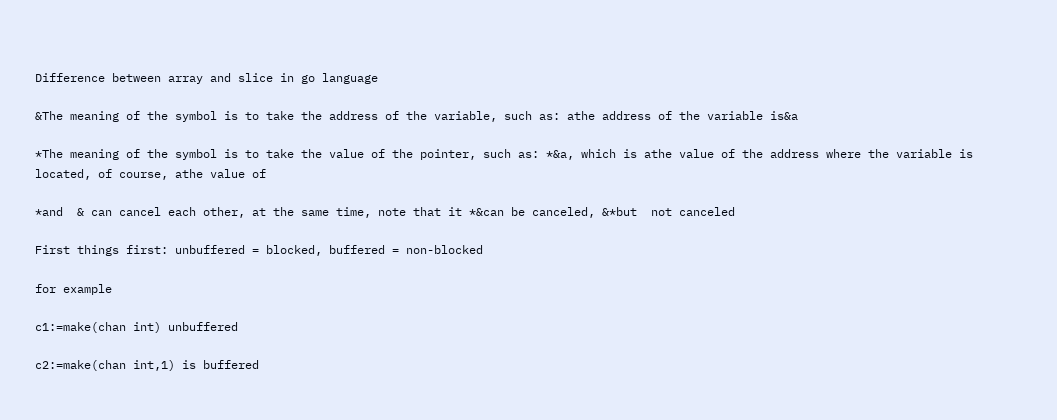Difference between array and slice in go language

&The meaning of the symbol is to take the address of the variable, such as: athe address of the variable is&a

*The meaning of the symbol is to take the value of the pointer, such as: *&a, which is athe value of the address where the variable is located, of course, athe value of

*and  & can cancel each other, at the same time, note that it *&can be canceled, &*but  not canceled

First things first: unbuffered = blocked, buffered = non-blocked

for example

c1:=make(chan int) unbuffered

c2:=make(chan int,1) is buffered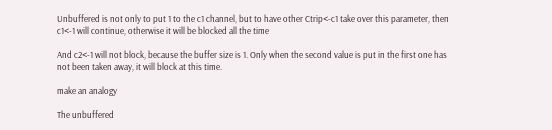Unbuffered is not only to put 1 to the c1 channel, but to have other Ctrip<-c1 take over this parameter, then c1<-1 will continue, otherwise it will be blocked all the time

And c2<-1 will not block, because the buffer size is 1. Only when the second value is put in the first one has not been taken away, it will block at this time.

make an analogy

The unbuffered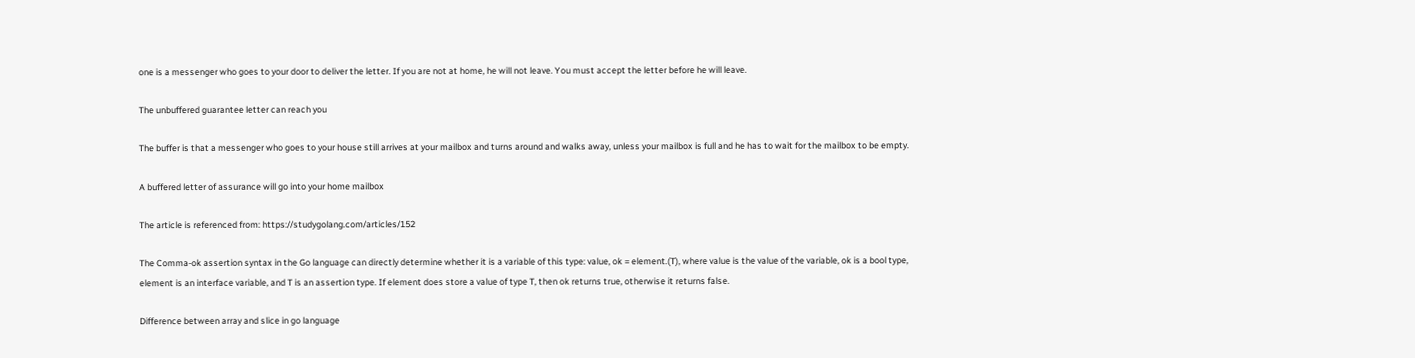one is a messenger who goes to your door to deliver the letter. If you are not at home, he will not leave. You must accept the letter before he will leave.

The unbuffered guarantee letter can reach you

The buffer is that a messenger who goes to your house still arrives at your mailbox and turns around and walks away, unless your mailbox is full and he has to wait for the mailbox to be empty.

A buffered letter of assurance will go into your home mailbox

The article is referenced from: https://studygolang.com/articles/152

The Comma-ok assertion syntax in the Go language can directly determine whether it is a variable of this type: value, ok = element.(T), where value is the value of the variable, ok is a bool type, element is an interface variable, and T is an assertion type. If element does store a value of type T, then ok returns true, otherwise it returns false.

Difference between array and slice in go language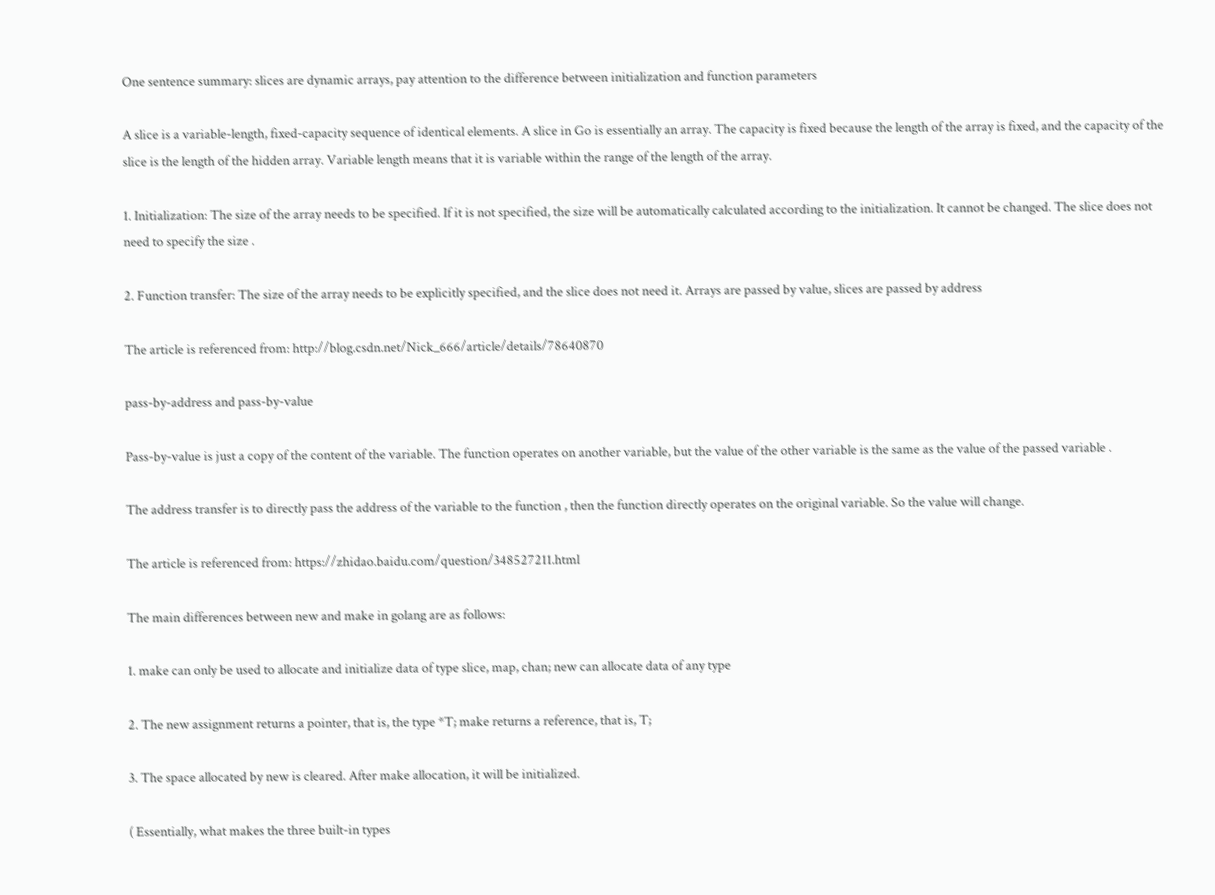One sentence summary: slices are dynamic arrays, pay attention to the difference between initialization and function parameters

A slice is a variable-length, fixed-capacity sequence of identical elements. A slice in Go is essentially an array. The capacity is fixed because the length of the array is fixed, and the capacity of the slice is the length of the hidden array. Variable length means that it is variable within the range of the length of the array.

1. Initialization: The size of the array needs to be specified. If it is not specified, the size will be automatically calculated according to the initialization. It cannot be changed. The slice does not need to specify the size .

2. Function transfer: The size of the array needs to be explicitly specified, and the slice does not need it. Arrays are passed by value, slices are passed by address

The article is referenced from: http://blog.csdn.net/Nick_666/article/details/78640870

pass-by-address and pass-by-value

Pass-by-value is just a copy of the content of the variable. The function operates on another variable, but the value of the other variable is the same as the value of the passed variable .

The address transfer is to directly pass the address of the variable to the function , then the function directly operates on the original variable. So the value will change.

The article is referenced from: https://zhidao.baidu.com/question/348527211.html

The main differences between new and make in golang are as follows:

1. make can only be used to allocate and initialize data of type slice, map, chan; new can allocate data of any type

2. The new assignment returns a pointer, that is, the type *T; make returns a reference, that is, T;

3. The space allocated by new is cleared. After make allocation, it will be initialized.

( Essentially, what makes the three built-in types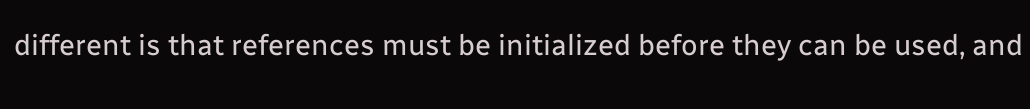different is that references must be initialized before they can be used, and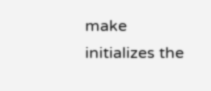make initializes the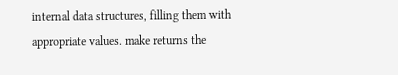internal data structures, filling them with appropriate values. make returns the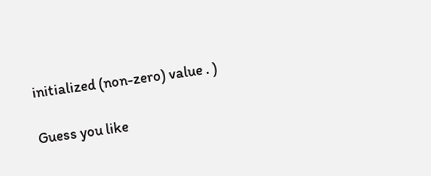initialized (non-zero) value . )

Guess you like